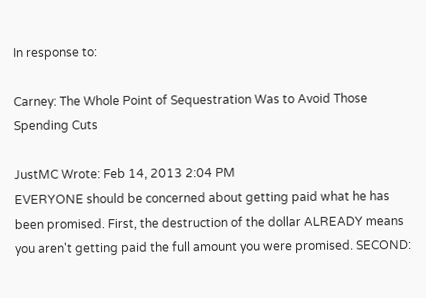In response to:

Carney: The Whole Point of Sequestration Was to Avoid Those Spending Cuts

JustMC Wrote: Feb 14, 2013 2:04 PM
EVERYONE should be concerned about getting paid what he has been promised. First, the destruction of the dollar ALREADY means you aren't getting paid the full amount you were promised. SECOND: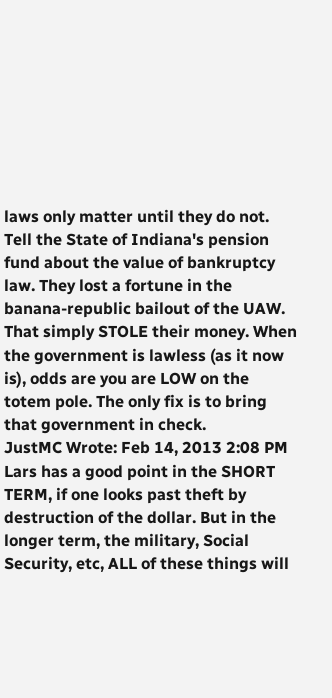laws only matter until they do not. Tell the State of Indiana's pension fund about the value of bankruptcy law. They lost a fortune in the banana-republic bailout of the UAW. That simply STOLE their money. When the government is lawless (as it now is), odds are you are LOW on the totem pole. The only fix is to bring that government in check.
JustMC Wrote: Feb 14, 2013 2:08 PM
Lars has a good point in the SHORT TERM, if one looks past theft by destruction of the dollar. But in the longer term, the military, Social Security, etc, ALL of these things will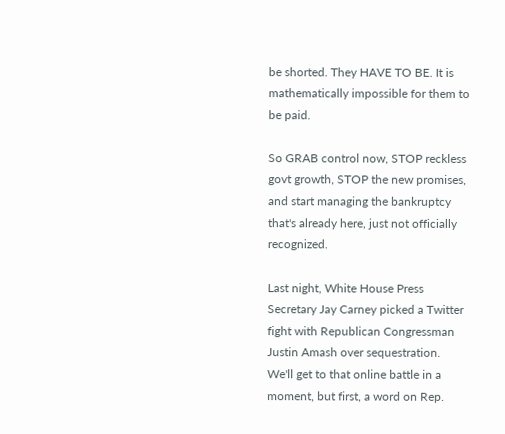be shorted. They HAVE TO BE. It is mathematically impossible for them to be paid.

So GRAB control now, STOP reckless govt growth, STOP the new promises, and start managing the bankruptcy that's already here, just not officially recognized.

Last night, White House Press Secretary Jay Carney picked a Twitter fight with Republican Congressman Justin Amash over sequestration.  We'll get to that online battle in a moment, but first, a word on Rep.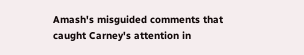Amash's misguided comments that caught Carney's attention in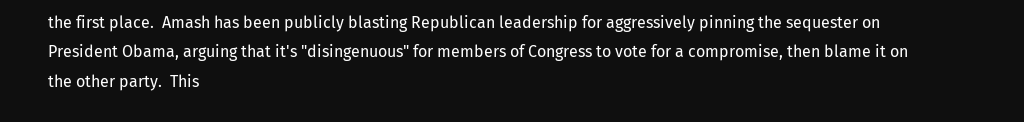the first place.  Amash has been publicly blasting Republican leadership for aggressively pinning the sequester on President Obama, arguing that it's "disingenuous" for members of Congress to vote for a compromise, then blame it on the other party.  This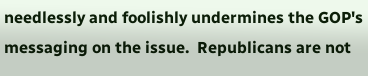needlessly and foolishly undermines the GOP's messaging on the issue.  Republicans are not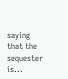saying that the sequester is...